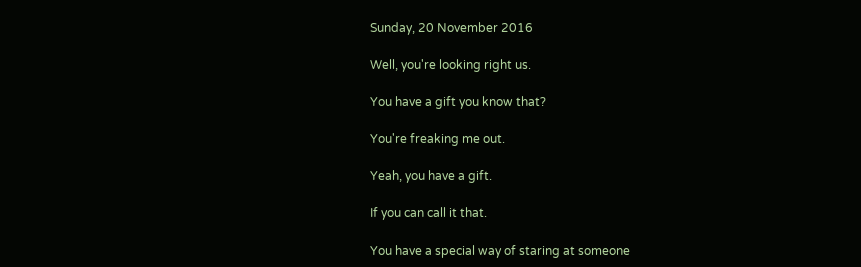Sunday, 20 November 2016

Well, you're looking right us.

You have a gift you know that?

You're freaking me out.

Yeah, you have a gift.

If you can call it that.

You have a special way of staring at someone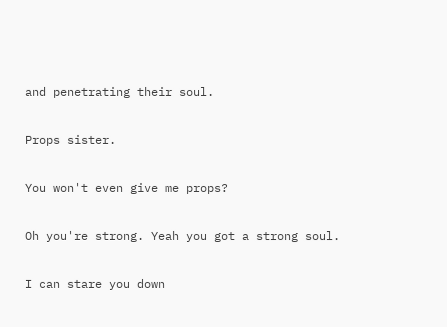and penetrating their soul.

Props sister.

You won't even give me props?

Oh you're strong. Yeah you got a strong soul.

I can stare you down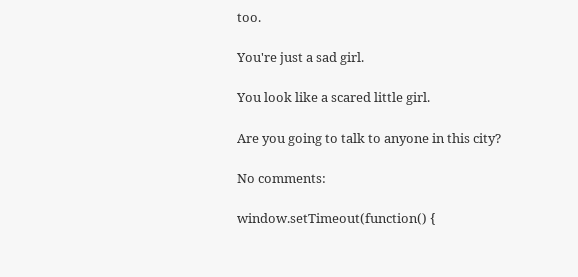too.

You're just a sad girl.

You look like a scared little girl.

Are you going to talk to anyone in this city?

No comments:

window.setTimeout(function() {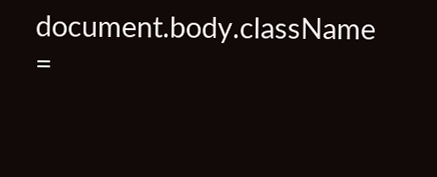document.body.className =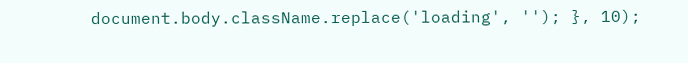document.body.className.replace('loading', ''); }, 10);